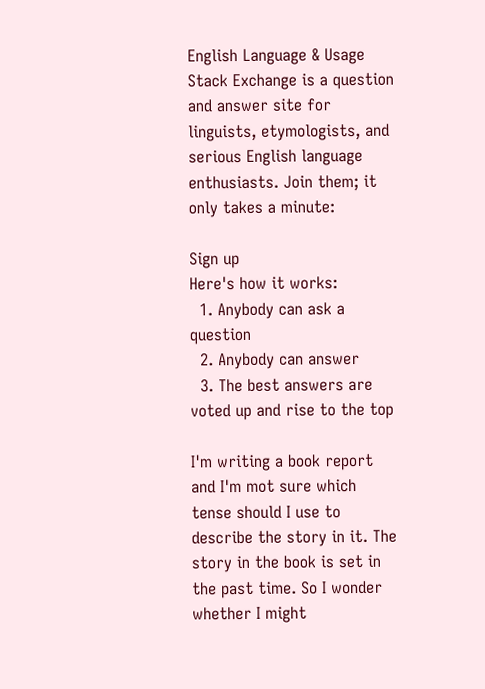English Language & Usage Stack Exchange is a question and answer site for linguists, etymologists, and serious English language enthusiasts. Join them; it only takes a minute:

Sign up
Here's how it works:
  1. Anybody can ask a question
  2. Anybody can answer
  3. The best answers are voted up and rise to the top

I'm writing a book report and I'm mot sure which tense should I use to describe the story in it. The story in the book is set in the past time. So I wonder whether I might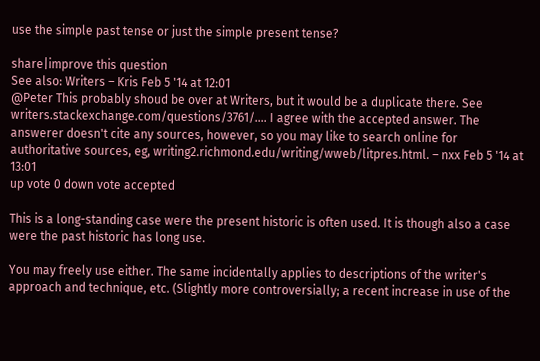use the simple past tense or just the simple present tense?

share|improve this question
See also: Writers – Kris Feb 5 '14 at 12:01
@Peter This probably shoud be over at Writers, but it would be a duplicate there. See writers.stackexchange.com/questions/3761/…. I agree with the accepted answer. The answerer doesn't cite any sources, however, so you may like to search online for authoritative sources, eg, writing2.richmond.edu/writing/wweb/litpres.html. – nxx Feb 5 '14 at 13:01
up vote 0 down vote accepted

This is a long-standing case were the present historic is often used. It is though also a case were the past historic has long use.

You may freely use either. The same incidentally applies to descriptions of the writer's approach and technique, etc. (Slightly more controversially; a recent increase in use of the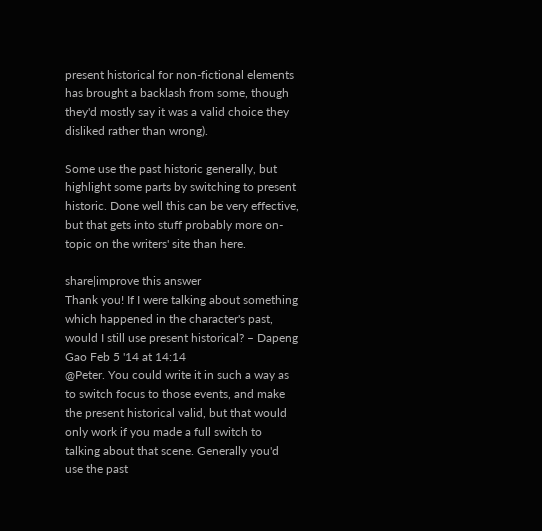present historical for non-fictional elements has brought a backlash from some, though they'd mostly say it was a valid choice they disliked rather than wrong).

Some use the past historic generally, but highlight some parts by switching to present historic. Done well this can be very effective, but that gets into stuff probably more on-topic on the writers' site than here.

share|improve this answer
Thank you! If I were talking about something which happened in the character's past, would I still use present historical? – Dapeng Gao Feb 5 '14 at 14:14
@Peter. You could write it in such a way as to switch focus to those events, and make the present historical valid, but that would only work if you made a full switch to talking about that scene. Generally you'd use the past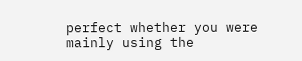perfect whether you were mainly using the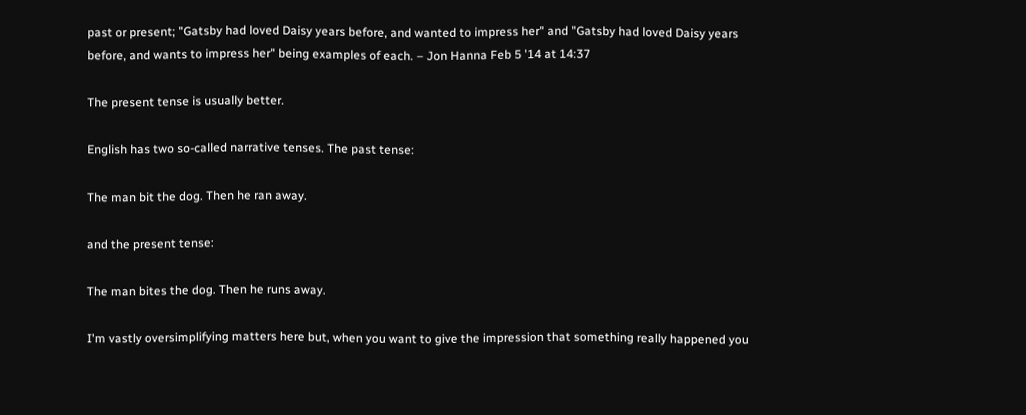past or present; "Gatsby had loved Daisy years before, and wanted to impress her" and "Gatsby had loved Daisy years before, and wants to impress her" being examples of each. – Jon Hanna Feb 5 '14 at 14:37

The present tense is usually better.

English has two so-called narrative tenses. The past tense:

The man bit the dog. Then he ran away.

and the present tense:

The man bites the dog. Then he runs away.

I'm vastly oversimplifying matters here but, when you want to give the impression that something really happened you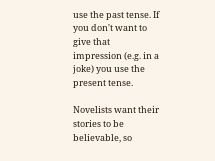use the past tense. If you don't want to give that impression (e.g. in a joke) you use the present tense.

Novelists want their stories to be believable, so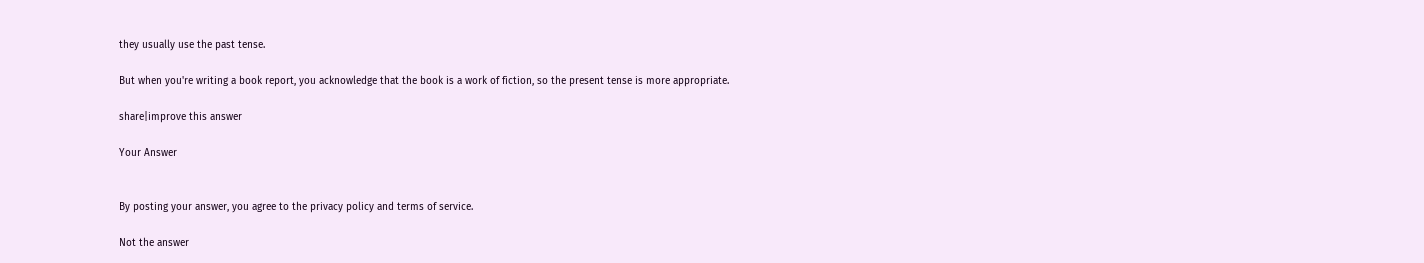they usually use the past tense.

But when you're writing a book report, you acknowledge that the book is a work of fiction, so the present tense is more appropriate.

share|improve this answer

Your Answer


By posting your answer, you agree to the privacy policy and terms of service.

Not the answer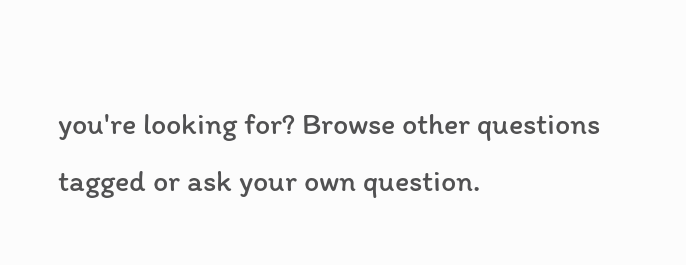you're looking for? Browse other questions tagged or ask your own question.